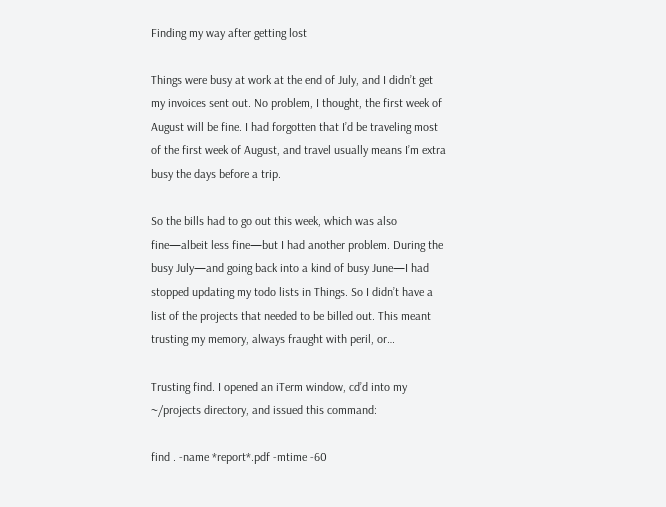Finding my way after getting lost

Things were busy at work at the end of July, and I didn’t get my invoices sent out. No problem, I thought, the first week of August will be fine. I had forgotten that I’d be traveling most of the first week of August, and travel usually means I’m extra busy the days before a trip.

So the bills had to go out this week, which was also fine—albeit less fine—but I had another problem. During the busy July—and going back into a kind of busy June—I had stopped updating my todo lists in Things. So I didn’t have a list of the projects that needed to be billed out. This meant trusting my memory, always fraught with peril, or…

Trusting find. I opened an iTerm window, cd’d into my ~/projects directory, and issued this command:

find . -name *report*.pdf -mtime -60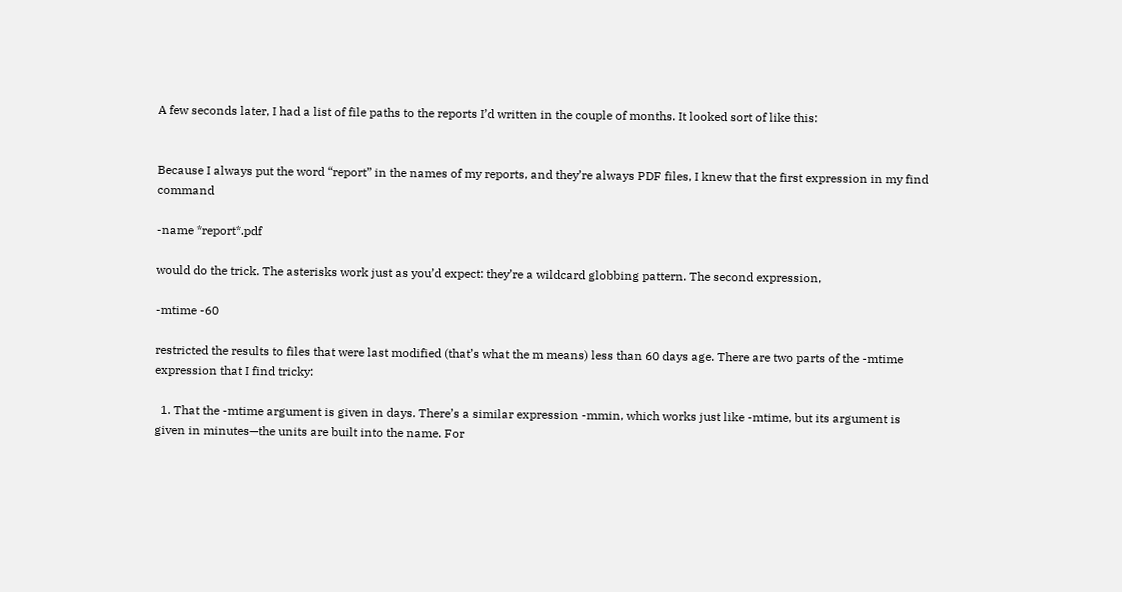A few seconds later, I had a list of file paths to the reports I’d written in the couple of months. It looked sort of like this:


Because I always put the word “report” in the names of my reports, and they’re always PDF files, I knew that the first expression in my find command

-name *report*.pdf

would do the trick. The asterisks work just as you’d expect: they’re a wildcard globbing pattern. The second expression,

-mtime -60

restricted the results to files that were last modified (that’s what the m means) less than 60 days age. There are two parts of the -mtime expression that I find tricky:

  1. That the -mtime argument is given in days. There’s a similar expression -mmin, which works just like -mtime, but its argument is given in minutes—the units are built into the name. For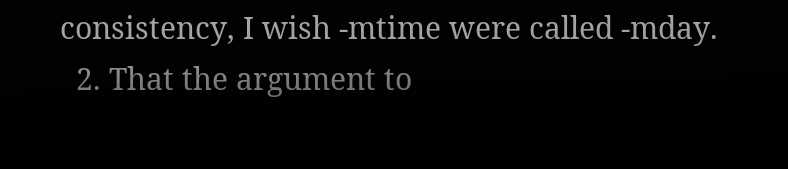consistency, I wish -mtime were called -mday.
  2. That the argument to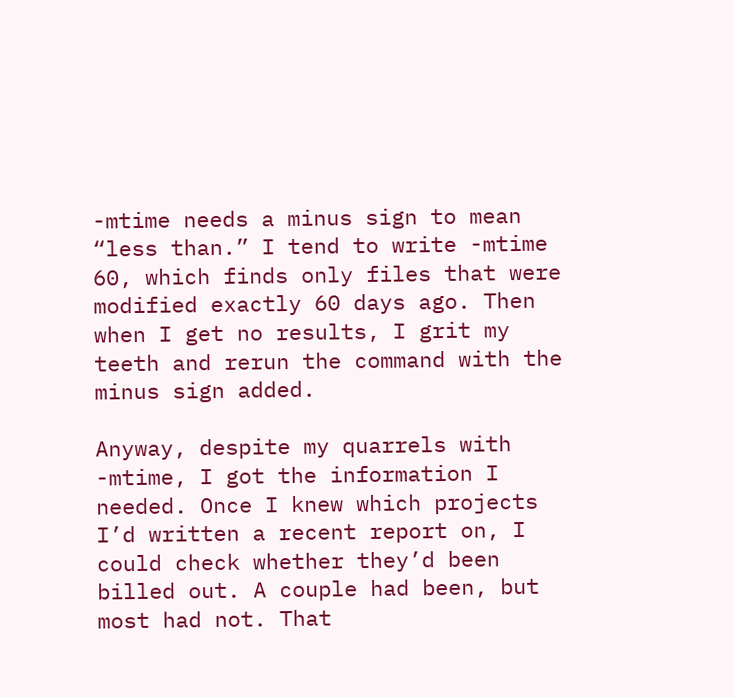-mtime needs a minus sign to mean “less than.” I tend to write -mtime 60, which finds only files that were modified exactly 60 days ago. Then when I get no results, I grit my teeth and rerun the command with the minus sign added.

Anyway, despite my quarrels with -mtime, I got the information I needed. Once I knew which projects I’d written a recent report on, I could check whether they’d been billed out. A couple had been, but most had not. That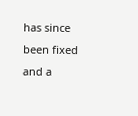has since been fixed and a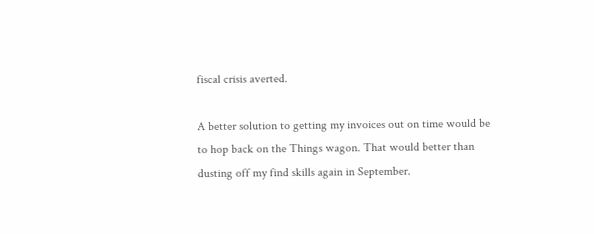fiscal crisis averted.

A better solution to getting my invoices out on time would be to hop back on the Things wagon. That would better than dusting off my find skills again in September.